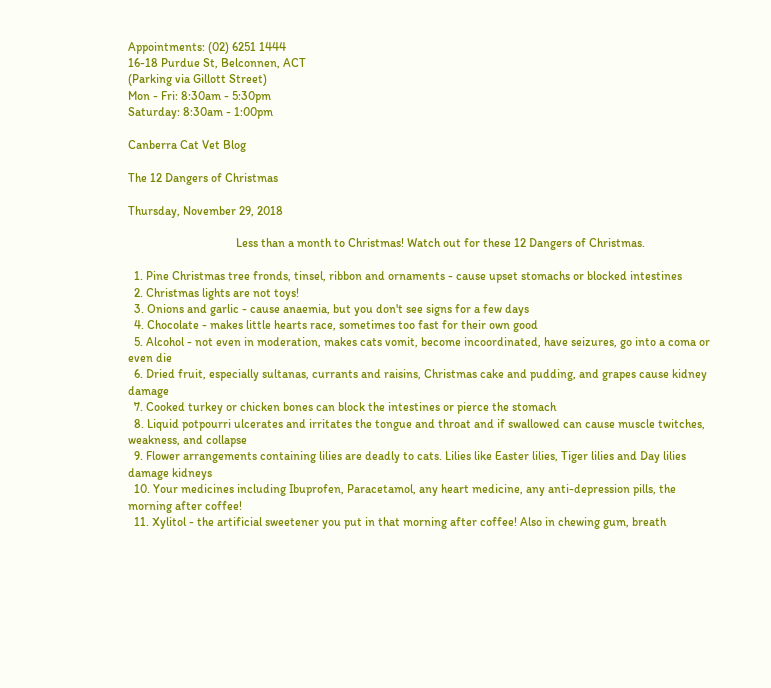Appointments: (02) 6251 1444
16-18 Purdue St, Belconnen, ACT
(Parking via Gillott Street)
Mon - Fri: 8:30am - 5:30pm
Saturday: 8:30am - 1:00pm

Canberra Cat Vet Blog

The 12 Dangers of Christmas

Thursday, November 29, 2018

                                    Less than a month to Christmas! Watch out for these 12 Dangers of Christmas.

  1. Pine Christmas tree fronds, tinsel, ribbon and ornaments - cause upset stomachs or blocked intestines
  2. Christmas lights are not toys!
  3. Onions and garlic - cause anaemia, but you don't see signs for a few days
  4. Chocolate - makes little hearts race, sometimes too fast for their own good
  5. Alcohol - not even in moderation, makes cats vomit, become incoordinated, have seizures, go into a coma or even die
  6. Dried fruit, especially sultanas, currants and raisins, Christmas cake and pudding, and grapes cause kidney damage
  7. Cooked turkey or chicken bones can block the intestines or pierce the stomach
  8. Liquid potpourri ulcerates and irritates the tongue and throat and if swallowed can cause muscle twitches, weakness, and collapse
  9. Flower arrangements containing lilies are deadly to cats. Lilies like Easter lilies, Tiger lilies and Day lilies damage kidneys
  10. Your medicines including Ibuprofen, Paracetamol, any heart medicine, any anti-depression pills, the morning after coffee!
  11. Xylitol - the artificial sweetener you put in that morning after coffee! Also in chewing gum, breath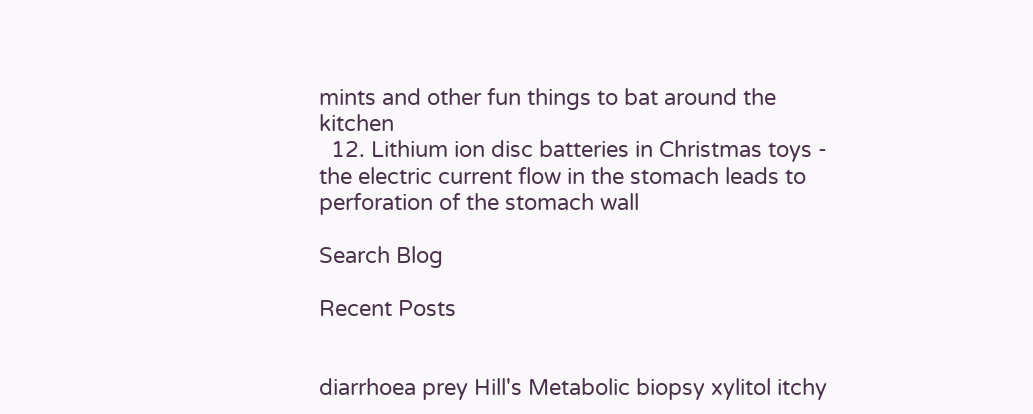mints and other fun things to bat around the kitchen
  12. Lithium ion disc batteries in Christmas toys - the electric current flow in the stomach leads to perforation of the stomach wall

Search Blog

Recent Posts


diarrhoea prey Hill's Metabolic biopsy xylitol itchy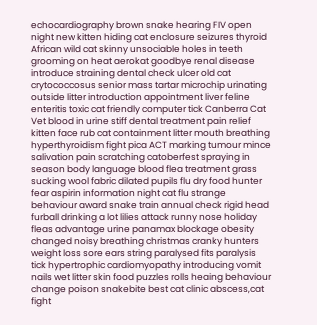echocardiography brown snake hearing FIV open night new kitten hiding cat enclosure seizures thyroid African wild cat skinny unsociable holes in teeth grooming on heat aerokat goodbye renal disease introduce straining dental check ulcer old cat crytococcosus senior mass tartar microchip urinating outside litter introduction appointment liver feline enteritis toxic cat friendly computer tick Canberra Cat Vet blood in urine stiff dental treatment pain relief kitten face rub cat containment litter mouth breathing hyperthyroidism fight pica ACT marking tumour mince salivation pain scratching catoberfest spraying in season body language blood flea treatment grass sucking wool fabric dilated pupils flu dry food hunter fear aspirin information night cat flu strange behaviour award snake train annual check rigid head furball drinking a lot lilies attack runny nose holiday fleas advantage urine panamax blockage obesity changed noisy breathing christmas cranky hunters weight loss sore ears string paralysed fits paralysis tick hypertrophic cardiomyopathy introducing vomit nails wet litter skin food puzzles rolls heaing behaviour change poison snakebite best cat clinic abscess,cat fight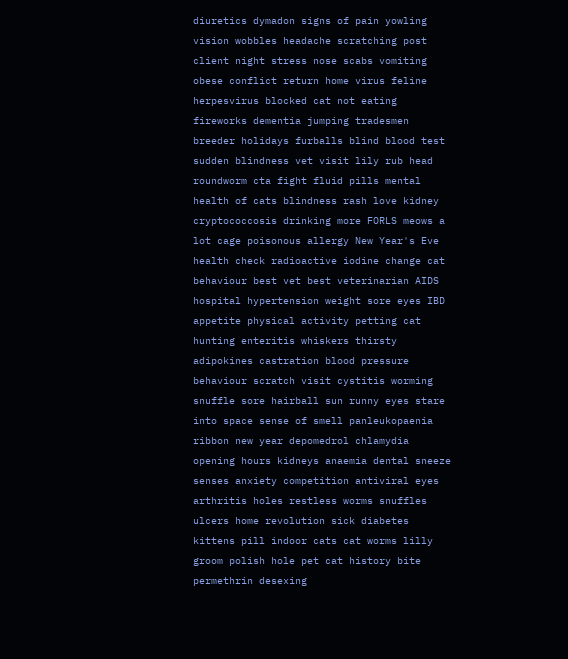diuretics dymadon signs of pain yowling vision wobbles headache scratching post client night stress nose scabs vomiting obese conflict return home virus feline herpesvirus blocked cat not eating fireworks dementia jumping tradesmen breeder holidays furballs blind blood test sudden blindness vet visit lily rub head roundworm cta fight fluid pills mental health of cats blindness rash love kidney cryptococcosis drinking more FORLS meows a lot cage poisonous allergy New Year's Eve health check radioactive iodine change cat behaviour best vet best veterinarian AIDS hospital hypertension weight sore eyes IBD appetite physical activity petting cat hunting enteritis whiskers thirsty adipokines castration blood pressure behaviour scratch visit cystitis worming snuffle sore hairball sun runny eyes stare into space sense of smell panleukopaenia ribbon new year depomedrol chlamydia opening hours kidneys anaemia dental sneeze senses anxiety competition antiviral eyes arthritis holes restless worms snuffles ulcers home revolution sick diabetes kittens pill indoor cats cat worms lilly groom polish hole pet cat history bite permethrin desexing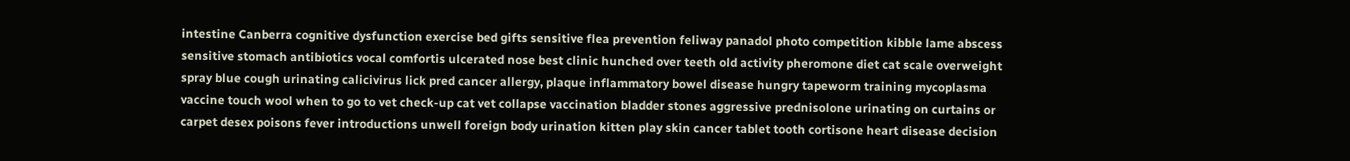intestine Canberra cognitive dysfunction exercise bed gifts sensitive flea prevention feliway panadol photo competition kibble lame abscess sensitive stomach antibiotics vocal comfortis ulcerated nose best clinic hunched over teeth old activity pheromone diet cat scale overweight spray blue cough urinating calicivirus lick pred cancer allergy, plaque inflammatory bowel disease hungry tapeworm training mycoplasma vaccine touch wool when to go to vet check-up cat vet collapse vaccination bladder stones aggressive prednisolone urinating on curtains or carpet desex poisons fever introductions unwell foreign body urination kitten play skin cancer tablet tooth cortisone heart disease decision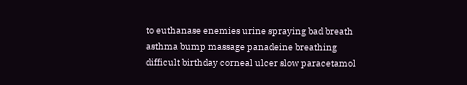to euthanase enemies urine spraying bad breath asthma bump massage panadeine breathing difficult birthday corneal ulcer slow paracetamol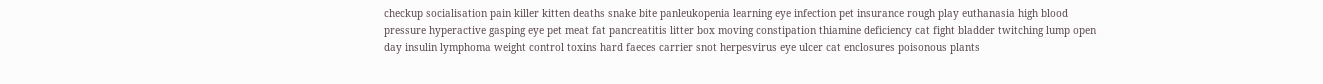checkup socialisation pain killer kitten deaths snake bite panleukopenia learning eye infection pet insurance rough play euthanasia high blood pressure hyperactive gasping eye pet meat fat pancreatitis litter box moving constipation thiamine deficiency cat fight bladder twitching lump open day insulin lymphoma weight control toxins hard faeces carrier snot herpesvirus eye ulcer cat enclosures poisonous plants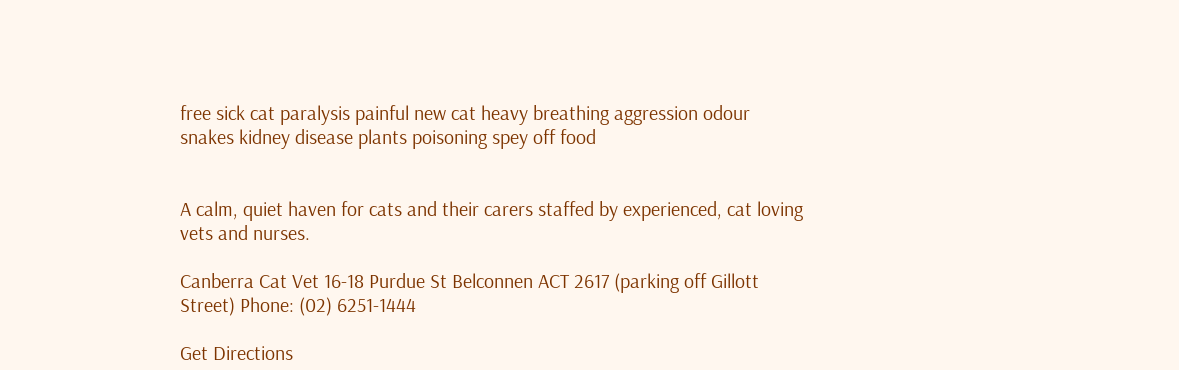free sick cat paralysis painful new cat heavy breathing aggression odour snakes kidney disease plants poisoning spey off food


A calm, quiet haven for cats and their carers staffed by experienced, cat loving vets and nurses.

Canberra Cat Vet 16-18 Purdue St Belconnen ACT 2617 (parking off Gillott Street) Phone: (02) 6251-1444

Get Directions